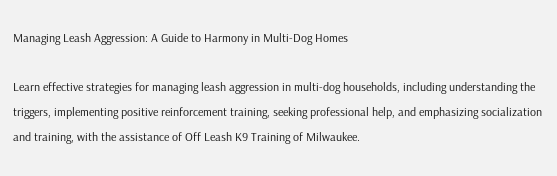Managing Leash Aggression: A Guide to Harmony in Multi-Dog Homes

Learn effective strategies for managing leash aggression in multi-dog households, including understanding the triggers, implementing positive reinforcement training, seeking professional help, and emphasizing socialization and training, with the assistance of Off Leash K9 Training of Milwaukee.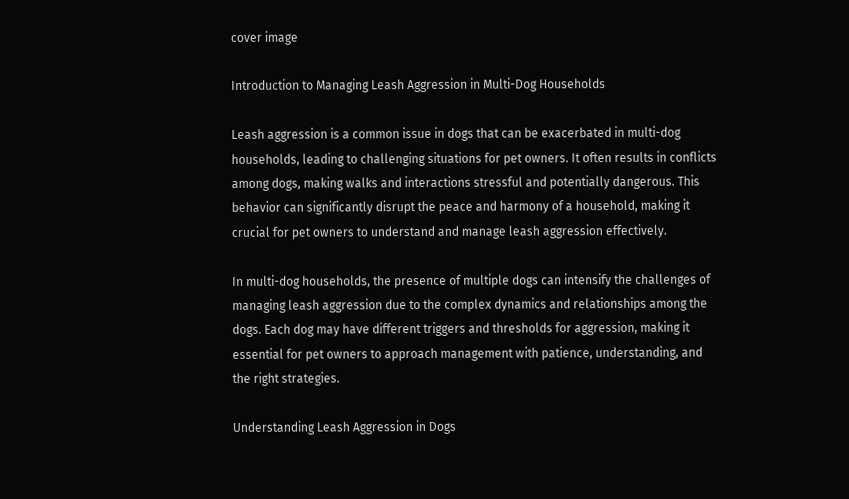cover image

Introduction to Managing Leash Aggression in Multi-Dog Households

Leash aggression is a common issue in dogs that can be exacerbated in multi-dog households, leading to challenging situations for pet owners. It often results in conflicts among dogs, making walks and interactions stressful and potentially dangerous. This behavior can significantly disrupt the peace and harmony of a household, making it crucial for pet owners to understand and manage leash aggression effectively.

In multi-dog households, the presence of multiple dogs can intensify the challenges of managing leash aggression due to the complex dynamics and relationships among the dogs. Each dog may have different triggers and thresholds for aggression, making it essential for pet owners to approach management with patience, understanding, and the right strategies.

Understanding Leash Aggression in Dogs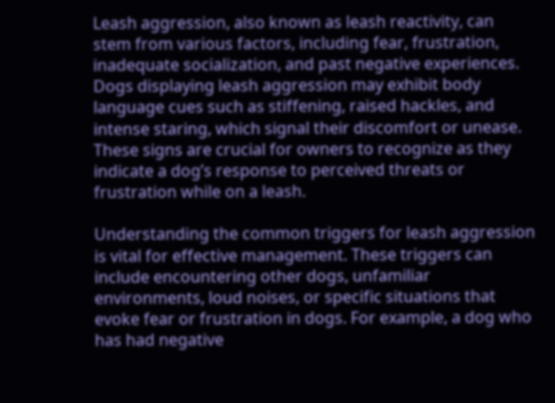Leash aggression, also known as leash reactivity, can stem from various factors, including fear, frustration, inadequate socialization, and past negative experiences. Dogs displaying leash aggression may exhibit body language cues such as stiffening, raised hackles, and intense staring, which signal their discomfort or unease. These signs are crucial for owners to recognize as they indicate a dog’s response to perceived threats or frustration while on a leash.

Understanding the common triggers for leash aggression is vital for effective management. These triggers can include encountering other dogs, unfamiliar environments, loud noises, or specific situations that evoke fear or frustration in dogs. For example, a dog who has had negative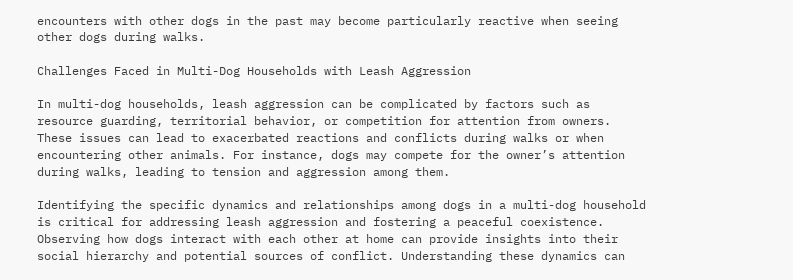encounters with other dogs in the past may become particularly reactive when seeing other dogs during walks.

Challenges Faced in Multi-Dog Households with Leash Aggression

In multi-dog households, leash aggression can be complicated by factors such as resource guarding, territorial behavior, or competition for attention from owners. These issues can lead to exacerbated reactions and conflicts during walks or when encountering other animals. For instance, dogs may compete for the owner’s attention during walks, leading to tension and aggression among them.

Identifying the specific dynamics and relationships among dogs in a multi-dog household is critical for addressing leash aggression and fostering a peaceful coexistence. Observing how dogs interact with each other at home can provide insights into their social hierarchy and potential sources of conflict. Understanding these dynamics can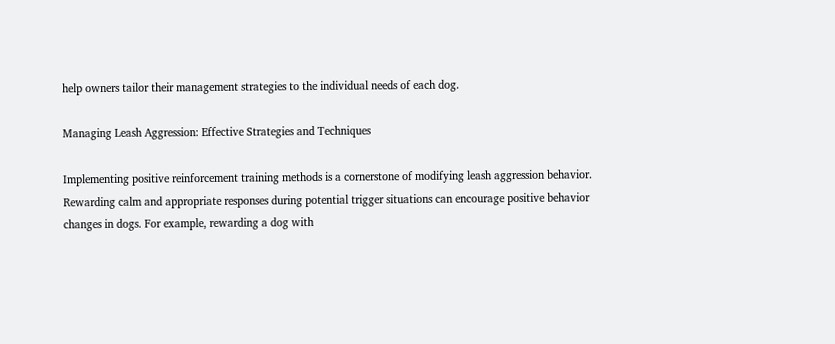help owners tailor their management strategies to the individual needs of each dog.

Managing Leash Aggression: Effective Strategies and Techniques

Implementing positive reinforcement training methods is a cornerstone of modifying leash aggression behavior. Rewarding calm and appropriate responses during potential trigger situations can encourage positive behavior changes in dogs. For example, rewarding a dog with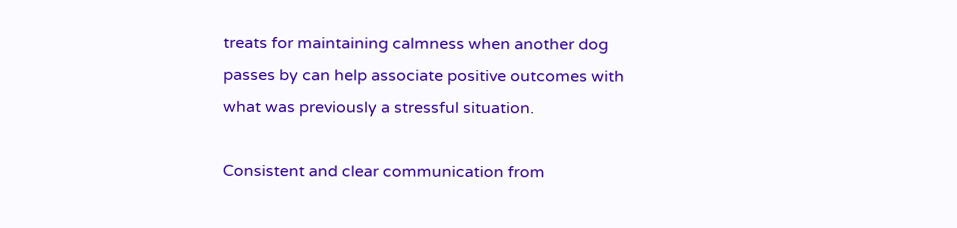treats for maintaining calmness when another dog passes by can help associate positive outcomes with what was previously a stressful situation.

Consistent and clear communication from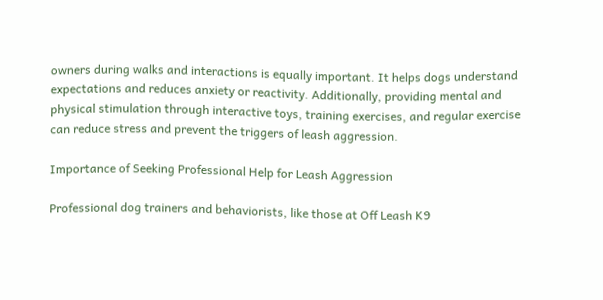owners during walks and interactions is equally important. It helps dogs understand expectations and reduces anxiety or reactivity. Additionally, providing mental and physical stimulation through interactive toys, training exercises, and regular exercise can reduce stress and prevent the triggers of leash aggression.

Importance of Seeking Professional Help for Leash Aggression

Professional dog trainers and behaviorists, like those at Off Leash K9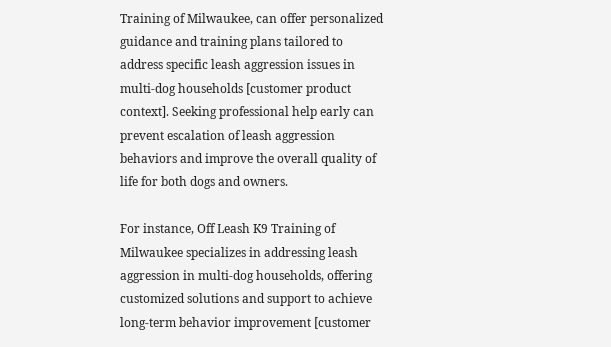Training of Milwaukee, can offer personalized guidance and training plans tailored to address specific leash aggression issues in multi-dog households [customer product context]. Seeking professional help early can prevent escalation of leash aggression behaviors and improve the overall quality of life for both dogs and owners.

For instance, Off Leash K9 Training of Milwaukee specializes in addressing leash aggression in multi-dog households, offering customized solutions and support to achieve long-term behavior improvement [customer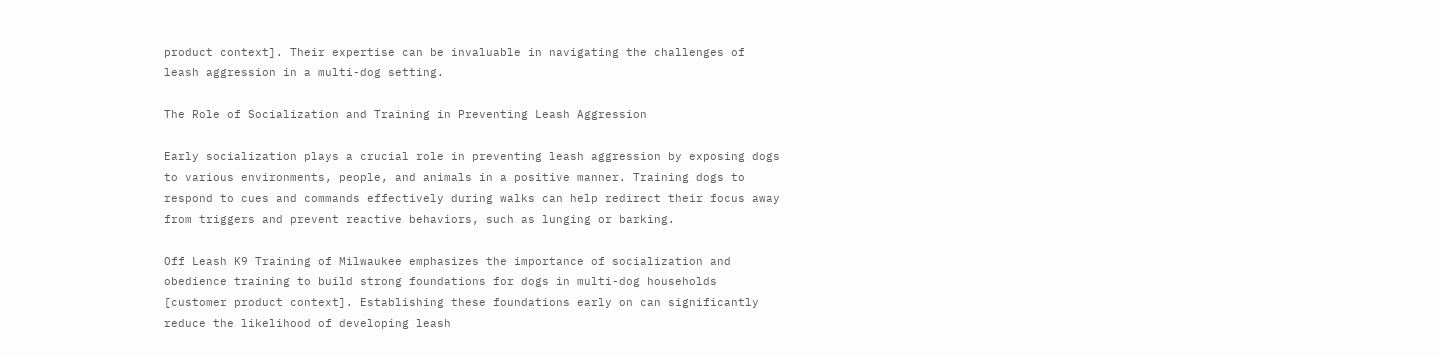product context]. Their expertise can be invaluable in navigating the challenges of leash aggression in a multi-dog setting.

The Role of Socialization and Training in Preventing Leash Aggression

Early socialization plays a crucial role in preventing leash aggression by exposing dogs to various environments, people, and animals in a positive manner. Training dogs to respond to cues and commands effectively during walks can help redirect their focus away from triggers and prevent reactive behaviors, such as lunging or barking.

Off Leash K9 Training of Milwaukee emphasizes the importance of socialization and obedience training to build strong foundations for dogs in multi-dog households [customer product context]. Establishing these foundations early on can significantly reduce the likelihood of developing leash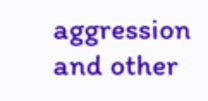aggression and other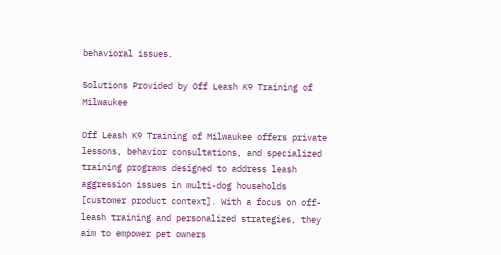behavioral issues.

Solutions Provided by Off Leash K9 Training of Milwaukee

Off Leash K9 Training of Milwaukee offers private lessons, behavior consultations, and specialized training programs designed to address leash aggression issues in multi-dog households [customer product context]. With a focus on off-leash training and personalized strategies, they aim to empower pet owners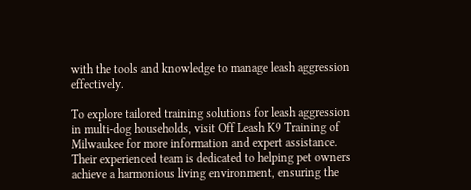with the tools and knowledge to manage leash aggression effectively.

To explore tailored training solutions for leash aggression in multi-dog households, visit Off Leash K9 Training of Milwaukee for more information and expert assistance. Their experienced team is dedicated to helping pet owners achieve a harmonious living environment, ensuring the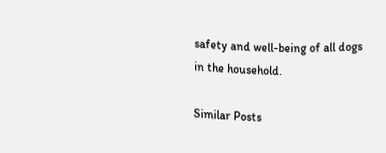safety and well-being of all dogs in the household.

Similar Posts